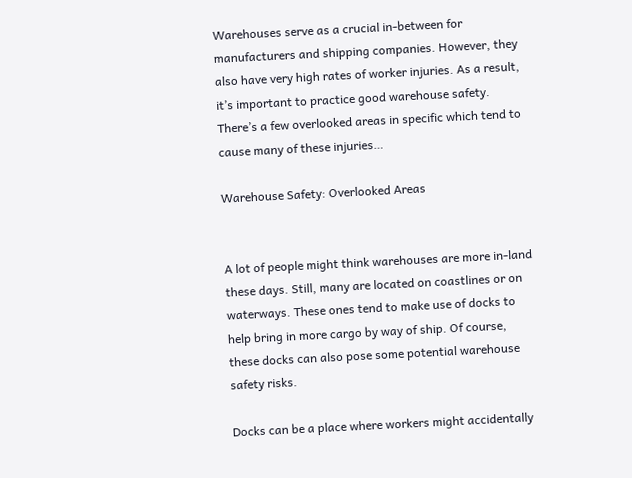Warehouses serve as a crucial in-between for manufacturers and shipping companies. However, they also have very high rates of worker injuries. As a result, it’s important to practice good warehouse safety. There’s a few overlooked areas in specific which tend to cause many of these injuries…

Warehouse Safety: Overlooked Areas


A lot of people might think warehouses are more in-land these days. Still, many are located on coastlines or on waterways. These ones tend to make use of docks to help bring in more cargo by way of ship. Of course, these docks can also pose some potential warehouse safety risks.

Docks can be a place where workers might accidentally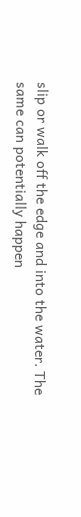slip or walk off the edge and into the water. The same can potentially happen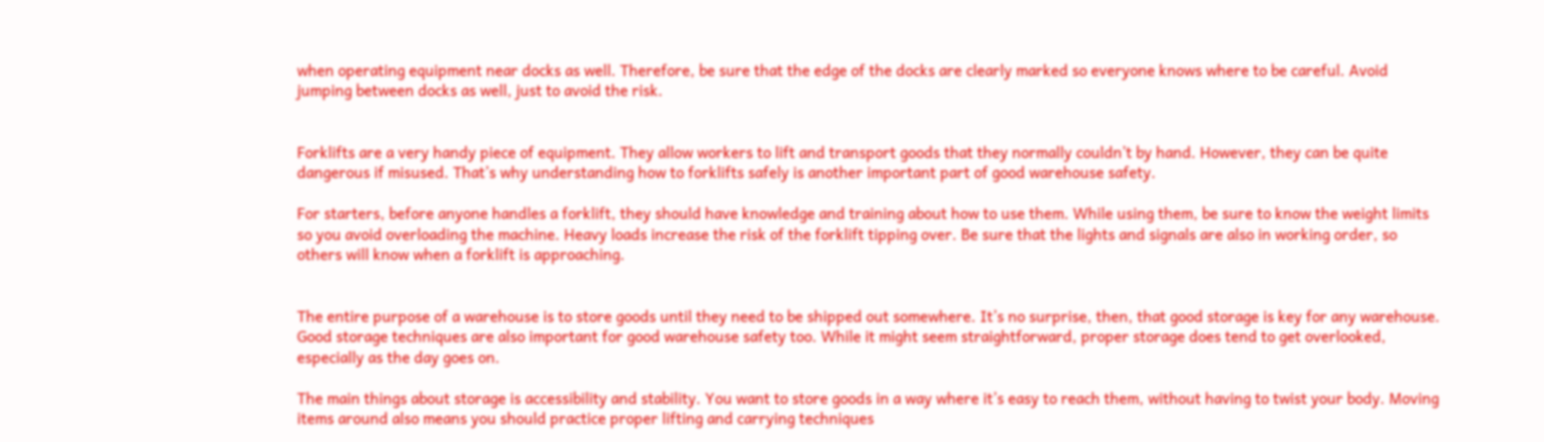when operating equipment near docks as well. Therefore, be sure that the edge of the docks are clearly marked so everyone knows where to be careful. Avoid jumping between docks as well, just to avoid the risk.


Forklifts are a very handy piece of equipment. They allow workers to lift and transport goods that they normally couldn’t by hand. However, they can be quite dangerous if misused. That’s why understanding how to forklifts safely is another important part of good warehouse safety.

For starters, before anyone handles a forklift, they should have knowledge and training about how to use them. While using them, be sure to know the weight limits so you avoid overloading the machine. Heavy loads increase the risk of the forklift tipping over. Be sure that the lights and signals are also in working order, so others will know when a forklift is approaching.


The entire purpose of a warehouse is to store goods until they need to be shipped out somewhere. It’s no surprise, then, that good storage is key for any warehouse. Good storage techniques are also important for good warehouse safety too. While it might seem straightforward, proper storage does tend to get overlooked, especially as the day goes on.

The main things about storage is accessibility and stability. You want to store goods in a way where it’s easy to reach them, without having to twist your body. Moving items around also means you should practice proper lifting and carrying techniques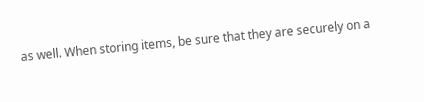as well. When storing items, be sure that they are securely on a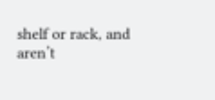shelf or rack, and aren’t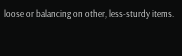loose or balancing on other, less-sturdy items.